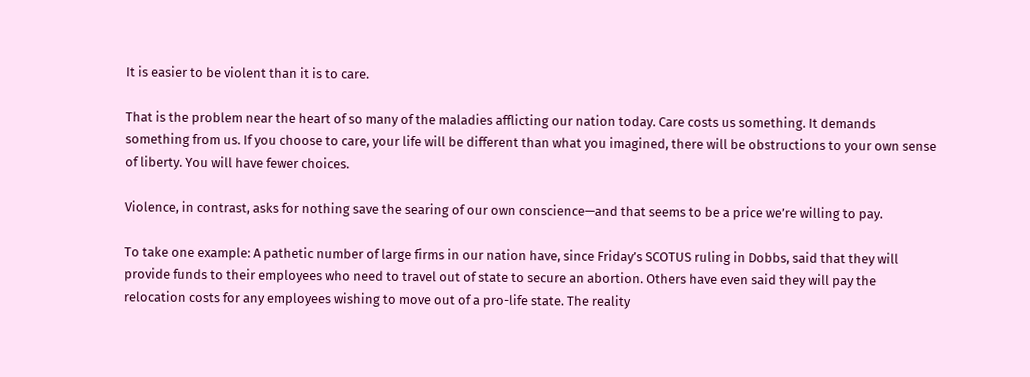It is easier to be violent than it is to care.

That is the problem near the heart of so many of the maladies afflicting our nation today. Care costs us something. It demands something from us. If you choose to care, your life will be different than what you imagined, there will be obstructions to your own sense of liberty. You will have fewer choices.

Violence, in contrast, asks for nothing save the searing of our own conscience—and that seems to be a price we’re willing to pay.

To take one example: A pathetic number of large firms in our nation have, since Friday’s SCOTUS ruling in Dobbs, said that they will provide funds to their employees who need to travel out of state to secure an abortion. Others have even said they will pay the relocation costs for any employees wishing to move out of a pro-life state. The reality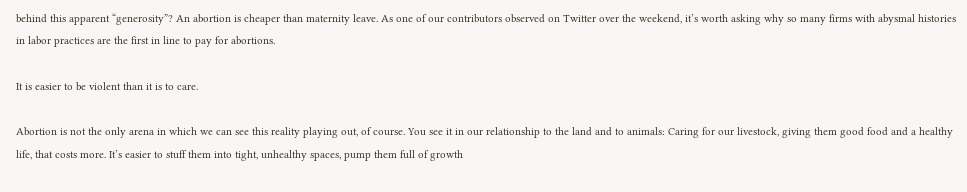behind this apparent “generosity”? An abortion is cheaper than maternity leave. As one of our contributors observed on Twitter over the weekend, it’s worth asking why so many firms with abysmal histories in labor practices are the first in line to pay for abortions.

It is easier to be violent than it is to care.

Abortion is not the only arena in which we can see this reality playing out, of course. You see it in our relationship to the land and to animals: Caring for our livestock, giving them good food and a healthy life, that costs more. It’s easier to stuff them into tight, unhealthy spaces, pump them full of growth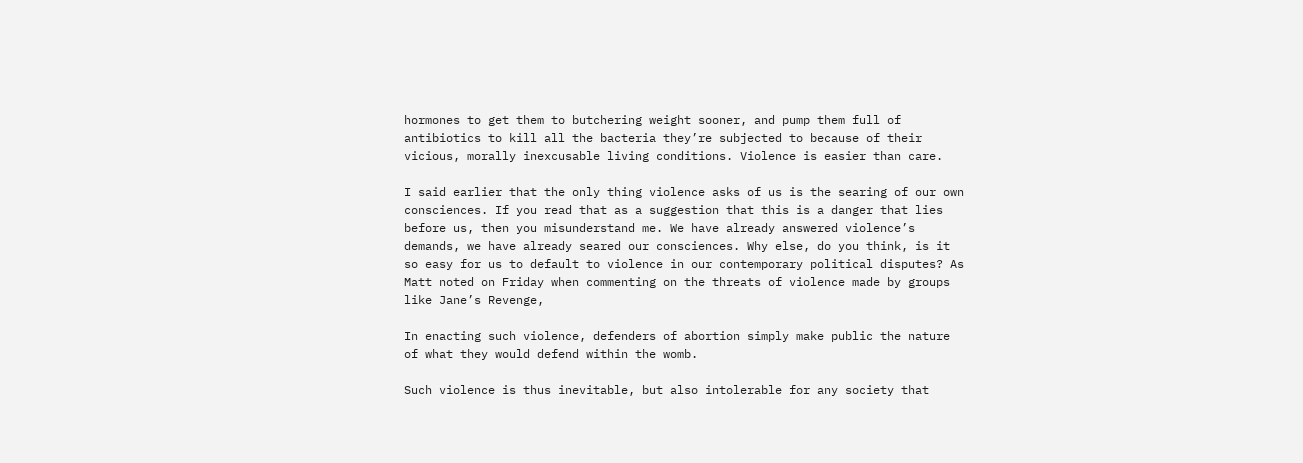hormones to get them to butchering weight sooner, and pump them full of antibiotics to kill all the bacteria they’re subjected to because of their vicious, morally inexcusable living conditions. Violence is easier than care.

I said earlier that the only thing violence asks of us is the searing of our own consciences. If you read that as a suggestion that this is a danger that lies before us, then you misunderstand me. We have already answered violence’s demands, we have already seared our consciences. Why else, do you think, is it so easy for us to default to violence in our contemporary political disputes? As Matt noted on Friday when commenting on the threats of violence made by groups like Jane’s Revenge,

In enacting such violence, defenders of abortion simply make public the nature of what they would defend within the womb.

Such violence is thus inevitable, but also intolerable for any society that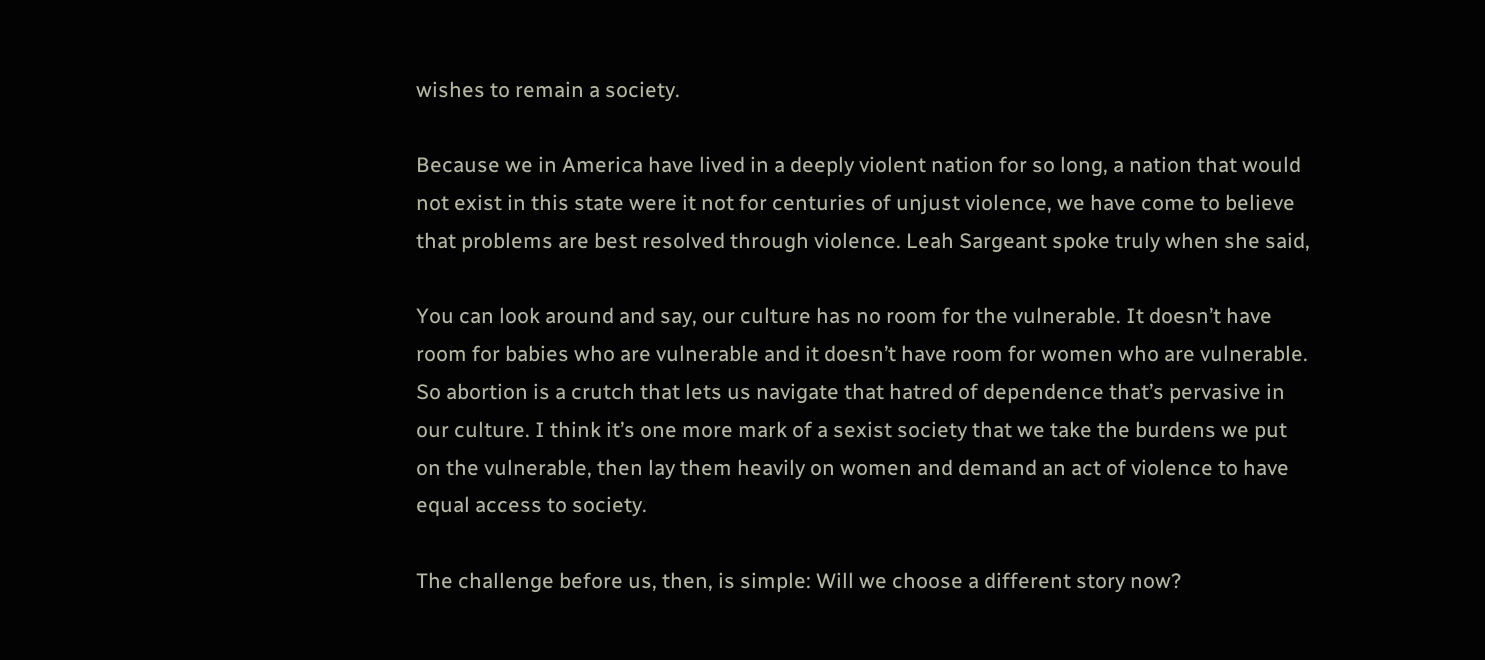wishes to remain a society.

Because we in America have lived in a deeply violent nation for so long, a nation that would not exist in this state were it not for centuries of unjust violence, we have come to believe that problems are best resolved through violence. Leah Sargeant spoke truly when she said,

You can look around and say, our culture has no room for the vulnerable. It doesn’t have room for babies who are vulnerable and it doesn’t have room for women who are vulnerable. So abortion is a crutch that lets us navigate that hatred of dependence that’s pervasive in our culture. I think it’s one more mark of a sexist society that we take the burdens we put on the vulnerable, then lay them heavily on women and demand an act of violence to have equal access to society.

The challenge before us, then, is simple: Will we choose a different story now?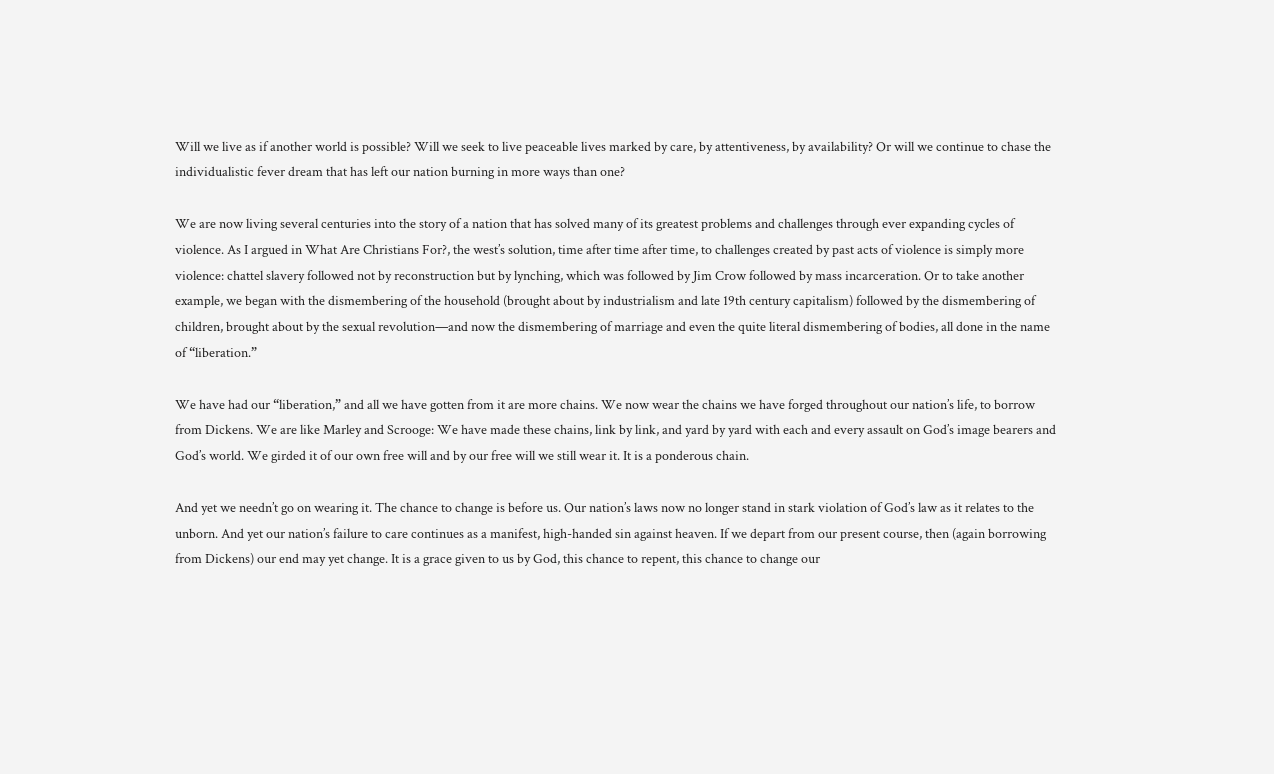Will we live as if another world is possible? Will we seek to live peaceable lives marked by care, by attentiveness, by availability? Or will we continue to chase the individualistic fever dream that has left our nation burning in more ways than one?

We are now living several centuries into the story of a nation that has solved many of its greatest problems and challenges through ever expanding cycles of violence. As I argued in What Are Christians For?, the west’s solution, time after time after time, to challenges created by past acts of violence is simply more violence: chattel slavery followed not by reconstruction but by lynching, which was followed by Jim Crow followed by mass incarceration. Or to take another example, we began with the dismembering of the household (brought about by industrialism and late 19th century capitalism) followed by the dismembering of children, brought about by the sexual revolution—and now the dismembering of marriage and even the quite literal dismembering of bodies, all done in the name of “liberation.”

We have had our “liberation,” and all we have gotten from it are more chains. We now wear the chains we have forged throughout our nation’s life, to borrow from Dickens. We are like Marley and Scrooge: We have made these chains, link by link, and yard by yard with each and every assault on God’s image bearers and God’s world. We girded it of our own free will and by our free will we still wear it. It is a ponderous chain.

And yet we needn’t go on wearing it. The chance to change is before us. Our nation’s laws now no longer stand in stark violation of God’s law as it relates to the unborn. And yet our nation’s failure to care continues as a manifest, high-handed sin against heaven. If we depart from our present course, then (again borrowing from Dickens) our end may yet change. It is a grace given to us by God, this chance to repent, this chance to change our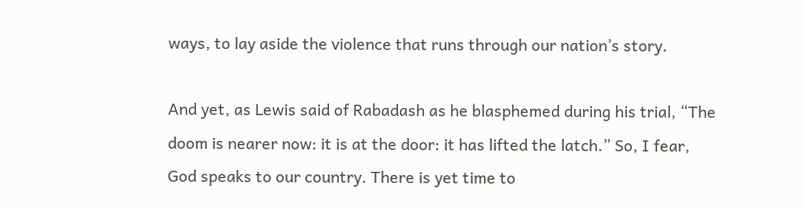ways, to lay aside the violence that runs through our nation’s story.

And yet, as Lewis said of Rabadash as he blasphemed during his trial, “The doom is nearer now: it is at the door: it has lifted the latch.” So, I fear, God speaks to our country. There is yet time to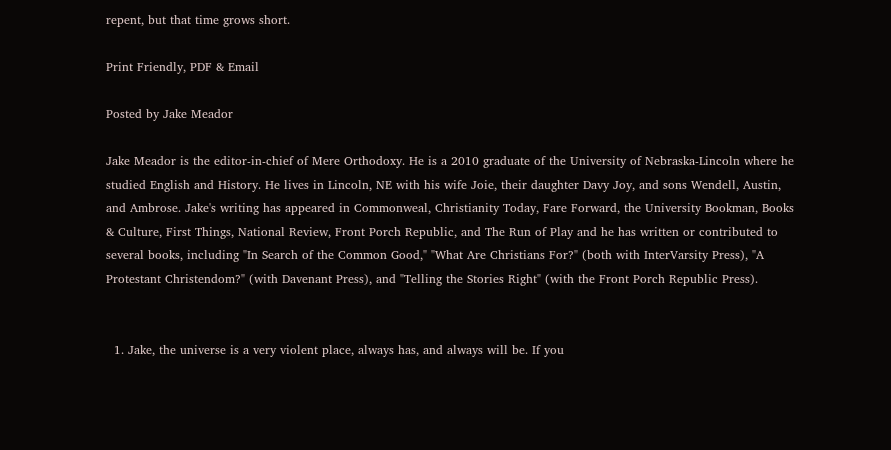repent, but that time grows short.

Print Friendly, PDF & Email

Posted by Jake Meador

Jake Meador is the editor-in-chief of Mere Orthodoxy. He is a 2010 graduate of the University of Nebraska-Lincoln where he studied English and History. He lives in Lincoln, NE with his wife Joie, their daughter Davy Joy, and sons Wendell, Austin, and Ambrose. Jake's writing has appeared in Commonweal, Christianity Today, Fare Forward, the University Bookman, Books & Culture, First Things, National Review, Front Porch Republic, and The Run of Play and he has written or contributed to several books, including "In Search of the Common Good," "What Are Christians For?" (both with InterVarsity Press), "A Protestant Christendom?" (with Davenant Press), and "Telling the Stories Right" (with the Front Porch Republic Press).


  1. Jake, the universe is a very violent place, always has, and always will be. If you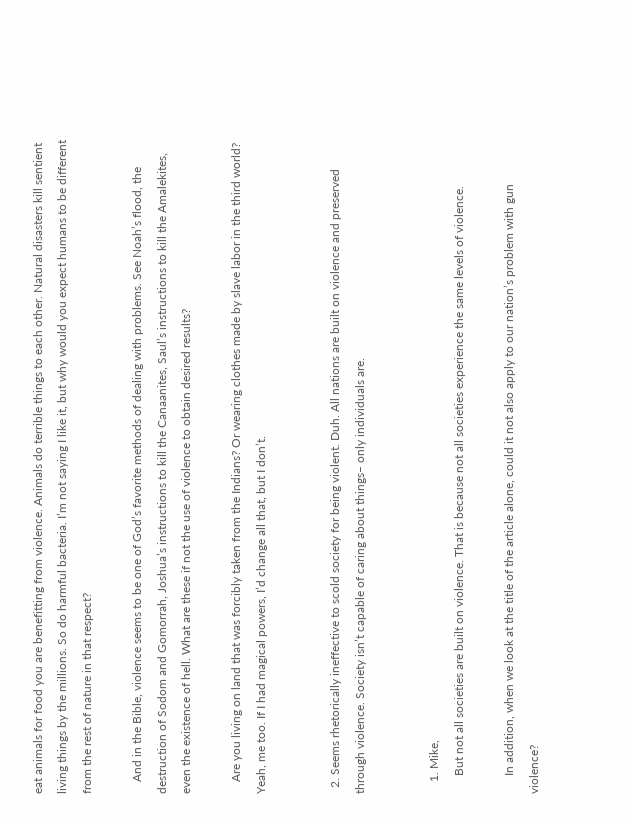eat animals for food you are benefitting from violence. Animals do terrible things to each other. Natural disasters kill sentient living things by the millions. So do harmful bacteria. I’m not saying I like it, but why would you expect humans to be different from the rest of nature in that respect?

    And in the Bible, violence seems to be one of God’s favorite methods of dealing with problems. See Noah’s flood, the destruction of Sodom and Gomorrah, Joshua’s instructions to kill the Canaanites, Saul’s instructions to kill the Amalekites, even the existence of hell. What are these if not the use of violence to obtain desired results?

    Are you living on land that was forcibly taken from the Indians? Or wearing clothes made by slave labor in the third world? Yeah, me too. If I had magical powers, I’d change all that, but I don’t.


  2. Seems rhetorically ineffective to scold society for being violent. Duh. All nations are built on violence and preserved through violence. Society isn’t capable of caring about things– only individuals are.


    1. Mike,
      But not all societies are built on violence. That is because not all societies experience the same levels of violence.

      In addition, when we look at the title of the article alone, could it not also apply to our nation’s problem with gun violence?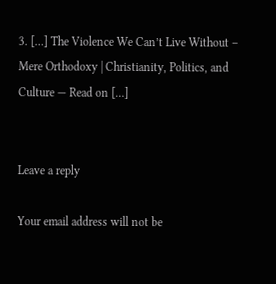3. […] The Violence We Can’t Live Without – Mere Orthodoxy | Christianity, Politics, and Culture — Read on […]


Leave a reply

Your email address will not be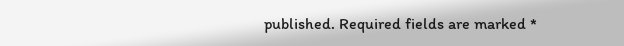published. Required fields are marked *